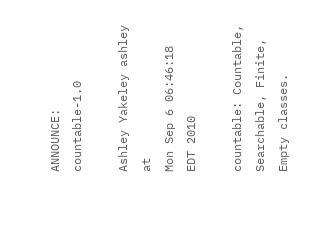ANNOUNCE: countable-1.0

Ashley Yakeley ashley at
Mon Sep 6 06:46:18 EDT 2010

countable: Countable, Searchable, Finite, Empty classes.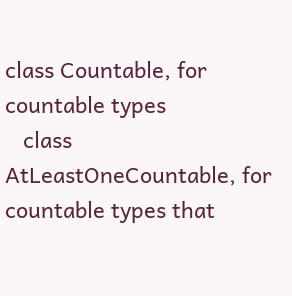class Countable, for countable types
   class AtLeastOneCountable, for countable types that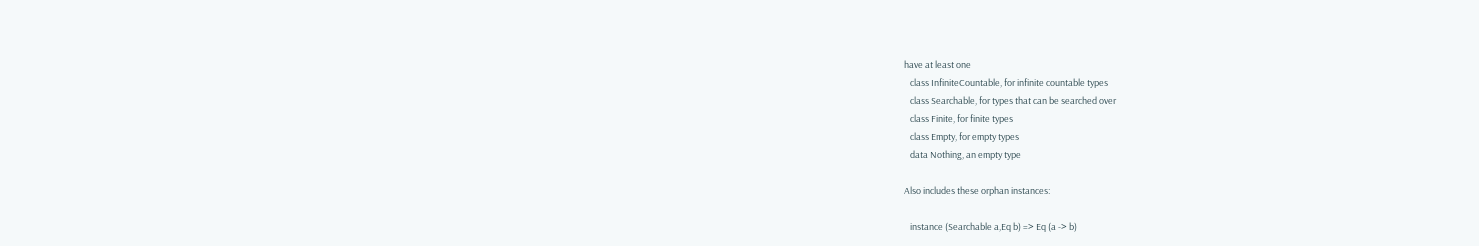have at least one
   class InfiniteCountable, for infinite countable types
   class Searchable, for types that can be searched over
   class Finite, for finite types
   class Empty, for empty types
   data Nothing, an empty type

Also includes these orphan instances:

   instance (Searchable a,Eq b) => Eq (a -> b)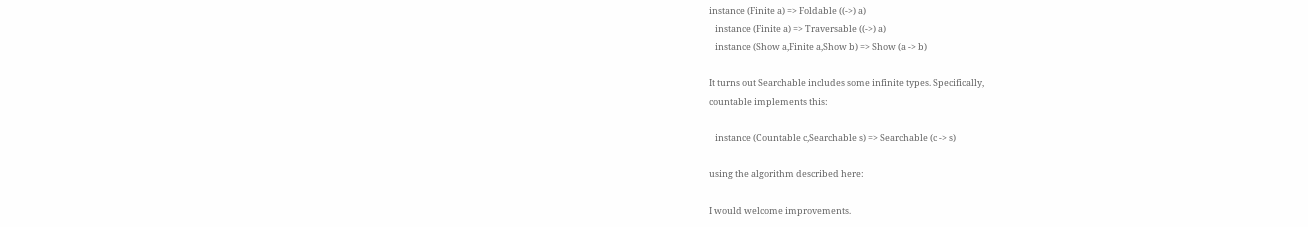instance (Finite a) => Foldable ((->) a)
   instance (Finite a) => Traversable ((->) a)
   instance (Show a,Finite a,Show b) => Show (a -> b)

It turns out Searchable includes some infinite types. Specifically,
countable implements this:

   instance (Countable c,Searchable s) => Searchable (c -> s)

using the algorithm described here:

I would welcome improvements.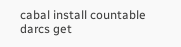cabal install countable
darcs get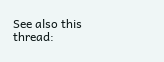See also this thread: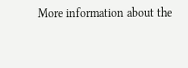More information about the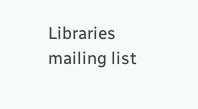Libraries mailing list